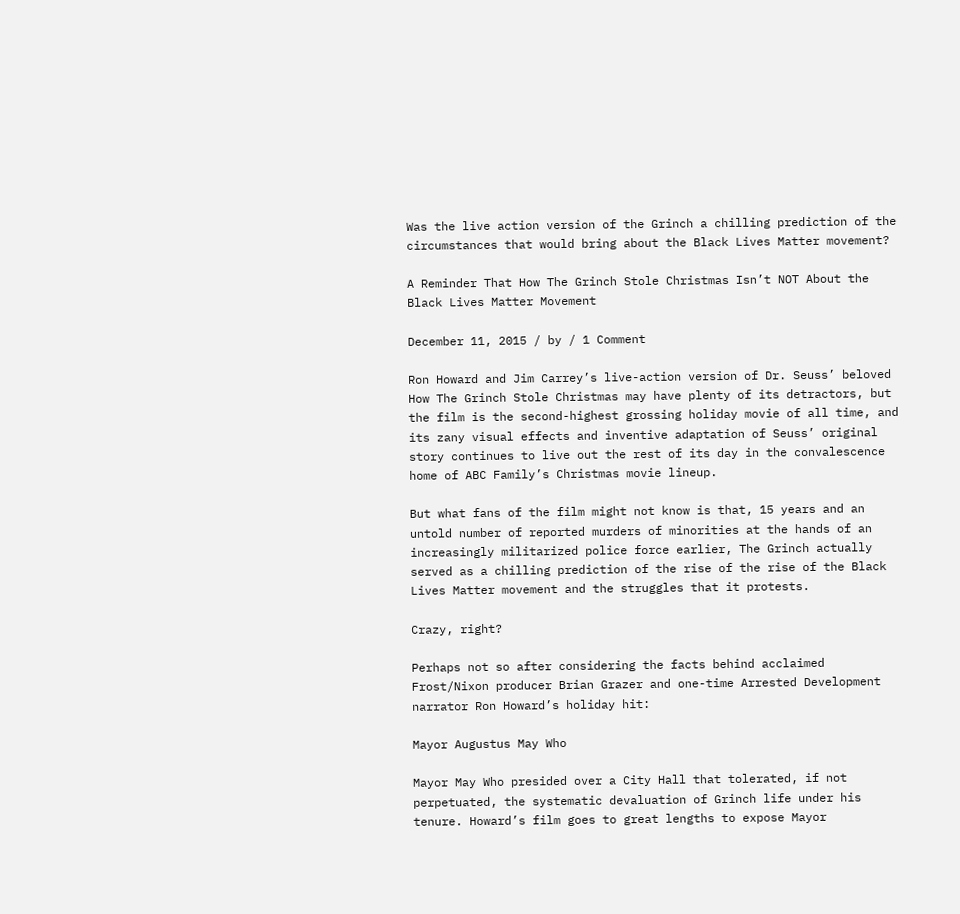Was the live action version of the Grinch a chilling prediction of the circumstances that would bring about the Black Lives Matter movement?

A Reminder That How The Grinch Stole Christmas Isn’t NOT About the Black Lives Matter Movement

December 11, 2015 / by / 1 Comment

Ron Howard and Jim Carrey’s live-action version of Dr. Seuss’ beloved How The Grinch Stole Christmas may have plenty of its detractors, but the film is the second-highest grossing holiday movie of all time, and its zany visual effects and inventive adaptation of Seuss’ original story continues to live out the rest of its day in the convalescence home of ABC Family’s Christmas movie lineup.

But what fans of the film might not know is that, 15 years and an untold number of reported murders of minorities at the hands of an increasingly militarized police force earlier, The Grinch actually served as a chilling prediction of the rise of the rise of the Black Lives Matter movement and the struggles that it protests.

Crazy, right?

Perhaps not so after considering the facts behind acclaimed Frost/Nixon producer Brian Grazer and one-time Arrested Development narrator Ron Howard’s holiday hit:

Mayor Augustus May Who

Mayor May Who presided over a City Hall that tolerated, if not perpetuated, the systematic devaluation of Grinch life under his tenure. Howard’s film goes to great lengths to expose Mayor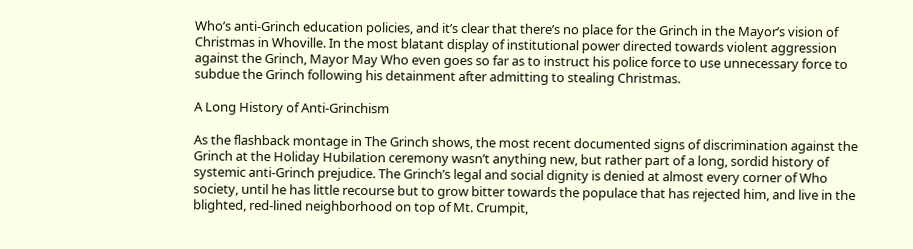Who’s anti-Grinch education policies, and it’s clear that there’s no place for the Grinch in the Mayor’s vision of Christmas in Whoville. In the most blatant display of institutional power directed towards violent aggression against the Grinch, Mayor May Who even goes so far as to instruct his police force to use unnecessary force to subdue the Grinch following his detainment after admitting to stealing Christmas.

A Long History of Anti-Grinchism

As the flashback montage in The Grinch shows, the most recent documented signs of discrimination against the Grinch at the Holiday Hubilation ceremony wasn’t anything new, but rather part of a long, sordid history of systemic anti-Grinch prejudice. The Grinch’s legal and social dignity is denied at almost every corner of Who society, until he has little recourse but to grow bitter towards the populace that has rejected him, and live in the blighted, red-lined neighborhood on top of Mt. Crumpit,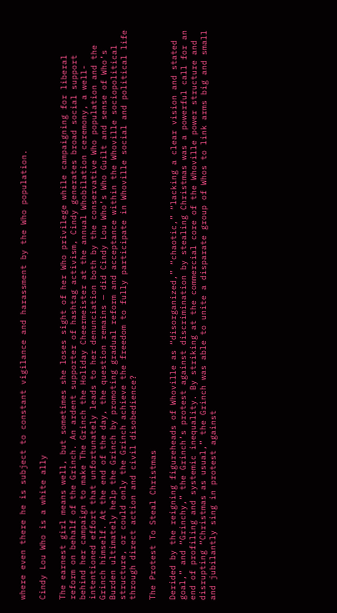where even there he is subject to constant vigilance and harassment by the Who population.

Cindy Lou Who is a white ally

The earnest girl means well, but sometimes she loses sight of her Who privilege while campaigning for liberal reform on behalf of the Grinch. An ardent supporter of hashtag activism, Cindy generates broad social support behind her campaign to make The Grinch the Holiday Cheermeister at the annual Whobilation ceremony, a well-intentioned effort that unfortunately leads to her denunciation both by the conservative Who population and the Grinch himself. At the end of the day, the question remains — did Cindy Lou Who’s Who Guilt and sense of Who’s Burden ultimately help the Grinch by promoting gradual reform and acceptance within the Whoville sociopolitical structure, or could only the Grinch achieve the freedom to fully participate in Whoville social and political life through direct action and civil disobedience?

The Protest To Steal Christmas

Derided by the reigning figureheads of Whoville as “disorganized,” “chaotic,” “lacking a clear vision and stated goal,” and “Grinchy,” the Grinch’s protest against discrimination by stealing Christmas was a powerful call for an end of profiling and systemic inequality. By striking at the commercial core of the Whoville power structure and disrupting “Christmas as usual,” the Grinch was able to unite a disparate group of Whos to link arms big and small and jubilantly sing in protest against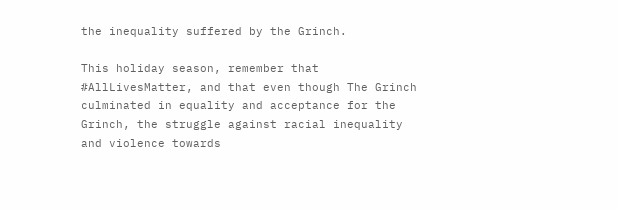the inequality suffered by the Grinch.

This holiday season, remember that #AllLivesMatter, and that even though The Grinch culminated in equality and acceptance for the Grinch, the struggle against racial inequality and violence towards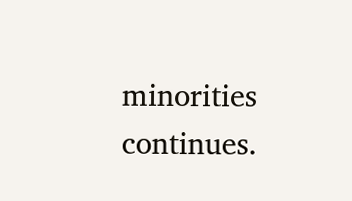minorities continues.